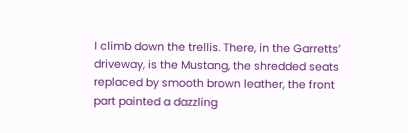I climb down the trellis. There, in the Garretts’ driveway, is the Mustang, the shredded seats replaced by smooth brown leather, the front part painted a dazzling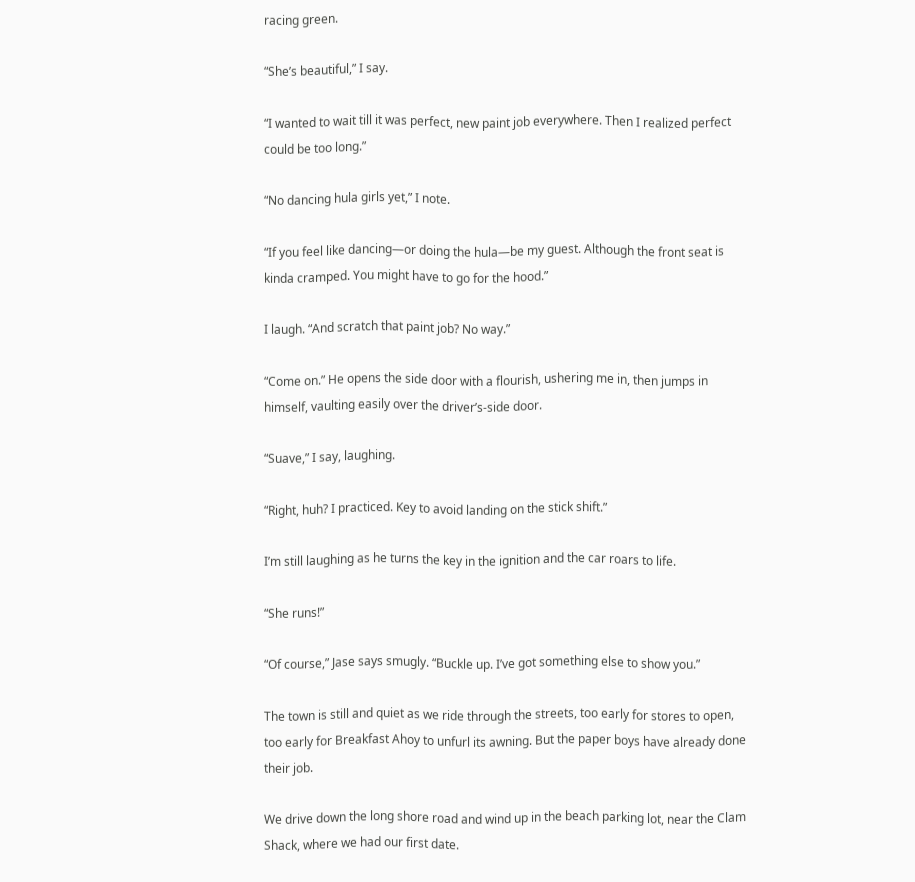racing green.

“She’s beautiful,” I say.

“I wanted to wait till it was perfect, new paint job everywhere. Then I realized perfect could be too long.”

“No dancing hula girls yet,” I note.

“If you feel like dancing—or doing the hula—be my guest. Although the front seat is kinda cramped. You might have to go for the hood.”

I laugh. “And scratch that paint job? No way.”

“Come on.” He opens the side door with a flourish, ushering me in, then jumps in himself, vaulting easily over the driver’s-side door.

“Suave,” I say, laughing.

“Right, huh? I practiced. Key to avoid landing on the stick shift.”

I’m still laughing as he turns the key in the ignition and the car roars to life.

“She runs!”

“Of course,” Jase says smugly. “Buckle up. I’ve got something else to show you.”

The town is still and quiet as we ride through the streets, too early for stores to open, too early for Breakfast Ahoy to unfurl its awning. But the paper boys have already done their job.

We drive down the long shore road and wind up in the beach parking lot, near the Clam Shack, where we had our first date.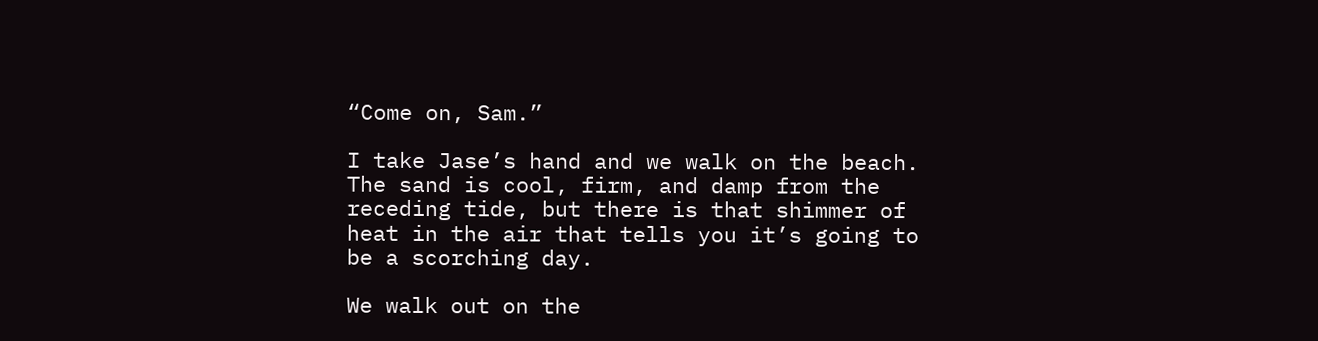“Come on, Sam.”

I take Jase’s hand and we walk on the beach. The sand is cool, firm, and damp from the receding tide, but there is that shimmer of heat in the air that tells you it’s going to be a scorching day.

We walk out on the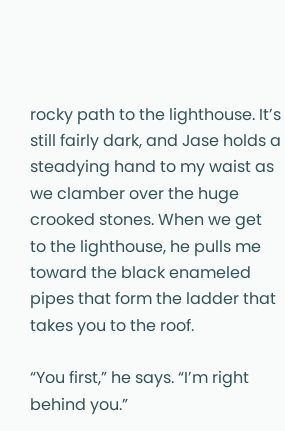rocky path to the lighthouse. It’s still fairly dark, and Jase holds a steadying hand to my waist as we clamber over the huge crooked stones. When we get to the lighthouse, he pulls me toward the black enameled pipes that form the ladder that takes you to the roof.

“You first,” he says. “I’m right behind you.”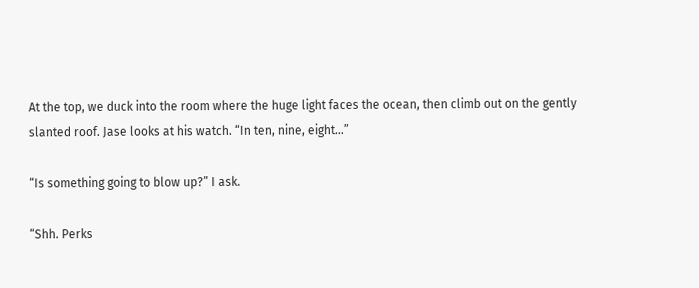At the top, we duck into the room where the huge light faces the ocean, then climb out on the gently slanted roof. Jase looks at his watch. “In ten, nine, eight…”

“Is something going to blow up?” I ask.

“Shh. Perks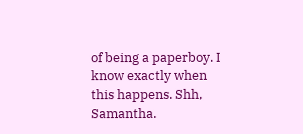of being a paperboy. I know exactly when this happens. Shh, Samantha.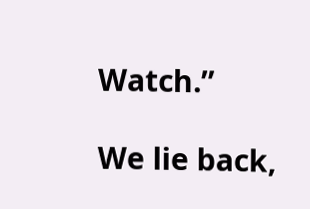Watch.”

We lie back,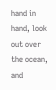hand in hand, look out over the ocean, and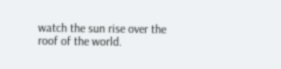watch the sun rise over the roof of the world.